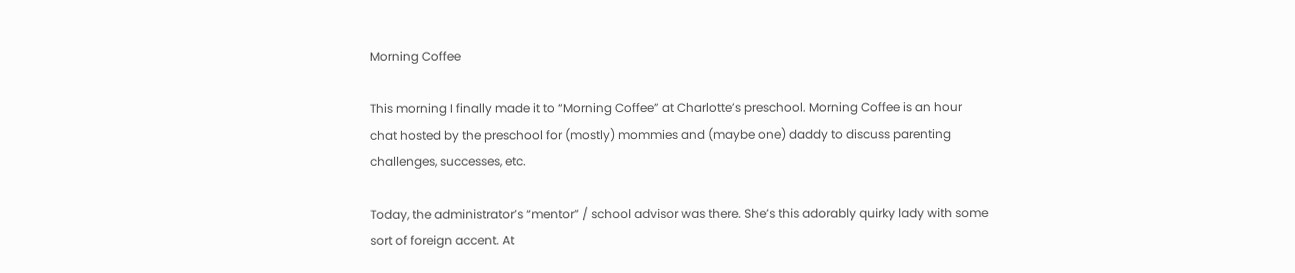Morning Coffee

This morning I finally made it to “Morning Coffee” at Charlotte’s preschool. Morning Coffee is an hour chat hosted by the preschool for (mostly) mommies and (maybe one) daddy to discuss parenting challenges, successes, etc.

Today, the administrator’s “mentor” / school advisor was there. She’s this adorably quirky lady with some sort of foreign accent. At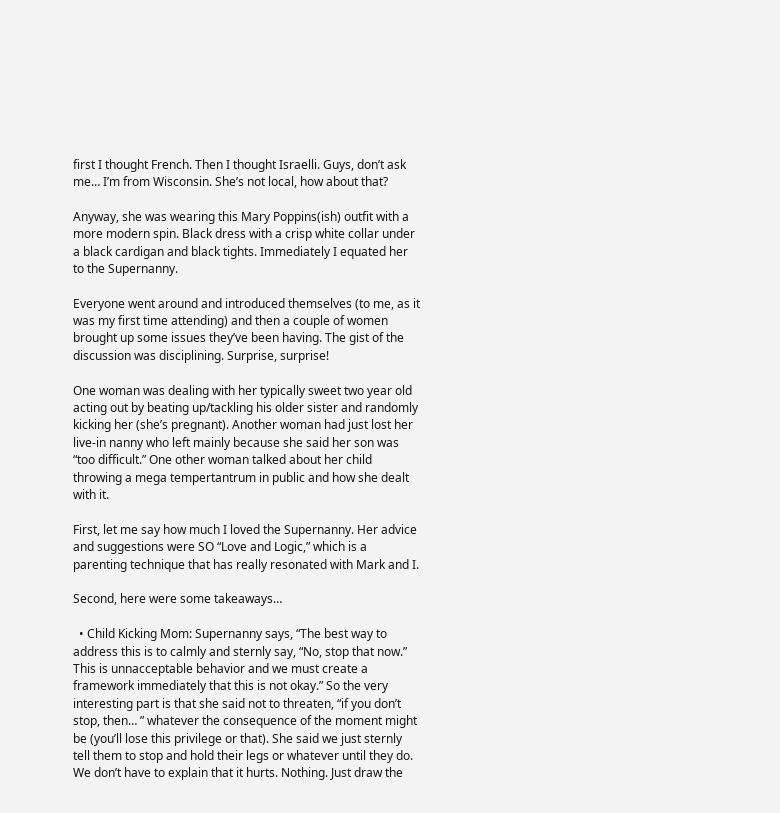first I thought French. Then I thought Israelli. Guys, don’t ask me… I’m from Wisconsin. She’s not local, how about that?

Anyway, she was wearing this Mary Poppins(ish) outfit with a more modern spin. Black dress with a crisp white collar under a black cardigan and black tights. Immediately I equated her to the Supernanny.

Everyone went around and introduced themselves (to me, as it was my first time attending) and then a couple of women brought up some issues they’ve been having. The gist of the discussion was disciplining. Surprise, surprise!

One woman was dealing with her typically sweet two year old acting out by beating up/tackling his older sister and randomly kicking her (she’s pregnant). Another woman had just lost her live-in nanny who left mainly because she said her son was “too difficult.” One other woman talked about her child throwing a mega tempertantrum in public and how she dealt with it.

First, let me say how much I loved the Supernanny. Her advice and suggestions were SO “Love and Logic,” which is a parenting technique that has really resonated with Mark and I.

Second, here were some takeaways…

  • Child Kicking Mom: Supernanny says, “The best way to address this is to calmly and sternly say, “No, stop that now.” This is unnacceptable behavior and we must create a framework immediately that this is not okay.” So the very interesting part is that she said not to threaten, “if you don’t stop, then… ” whatever the consequence of the moment might be (you’ll lose this privilege or that). She said we just sternly tell them to stop and hold their legs or whatever until they do. We don’t have to explain that it hurts. Nothing. Just draw the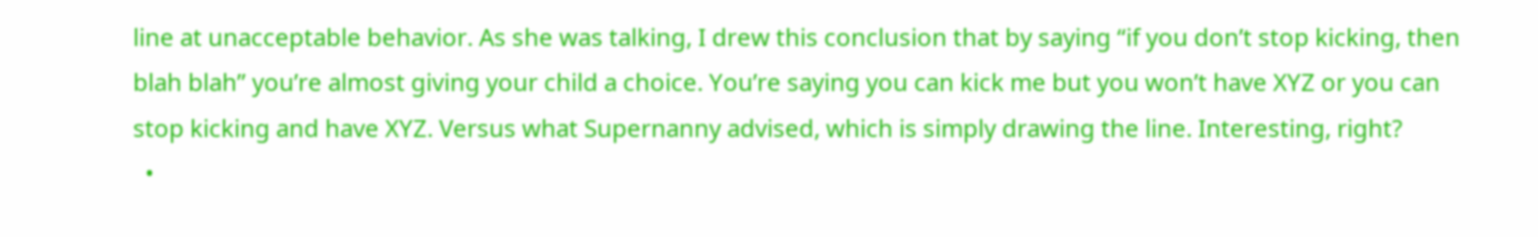line at unacceptable behavior. As she was talking, I drew this conclusion that by saying “if you don’t stop kicking, then blah blah” you’re almost giving your child a choice. You’re saying you can kick me but you won’t have XYZ or you can stop kicking and have XYZ. Versus what Supernanny advised, which is simply drawing the line. Interesting, right?
  •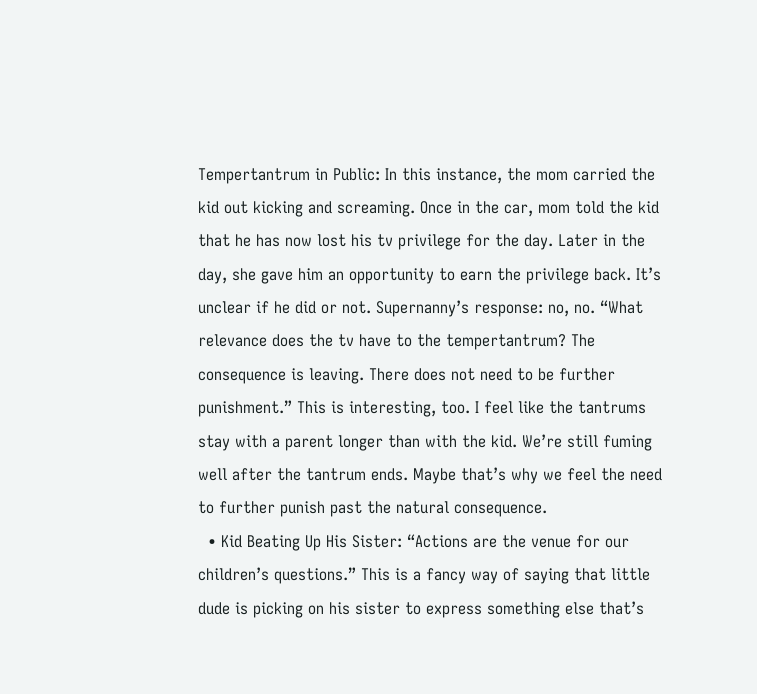Tempertantrum in Public: In this instance, the mom carried the kid out kicking and screaming. Once in the car, mom told the kid that he has now lost his tv privilege for the day. Later in the day, she gave him an opportunity to earn the privilege back. It’s unclear if he did or not. Supernanny’s response: no, no. “What relevance does the tv have to the tempertantrum? The consequence is leaving. There does not need to be further punishment.” This is interesting, too. I feel like the tantrums stay with a parent longer than with the kid. We’re still fuming well after the tantrum ends. Maybe that’s why we feel the need to further punish past the natural consequence.
  • Kid Beating Up His Sister: “Actions are the venue for our children’s questions.” This is a fancy way of saying that little dude is picking on his sister to express something else that’s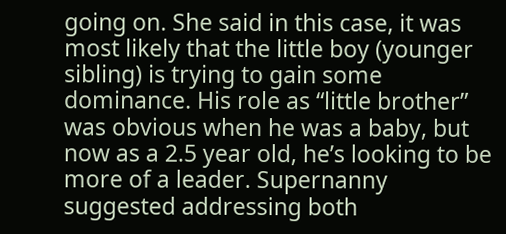going on. She said in this case, it was most likely that the little boy (younger sibling) is trying to gain some dominance. His role as “little brother” was obvious when he was a baby, but now as a 2.5 year old, he’s looking to be more of a leader. Supernanny suggested addressing both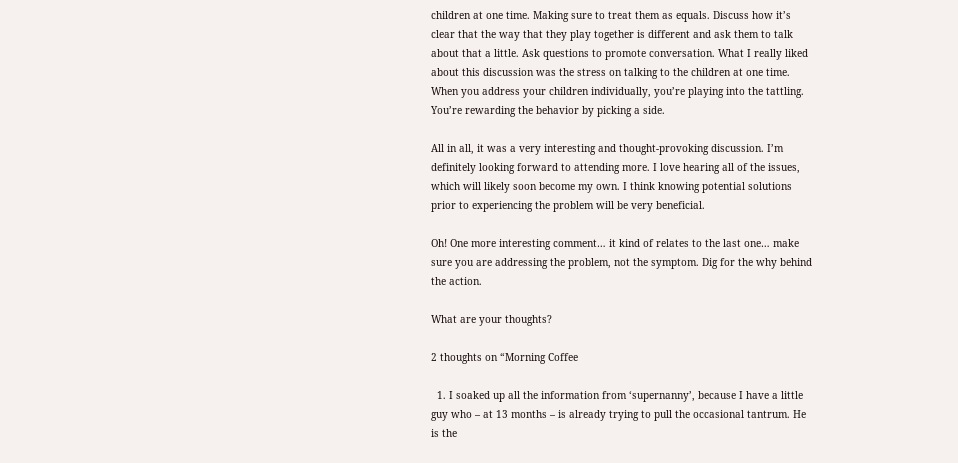children at one time. Making sure to treat them as equals. Discuss how it’s clear that the way that they play together is different and ask them to talk about that a little. Ask questions to promote conversation. What I really liked about this discussion was the stress on talking to the children at one time. When you address your children individually, you’re playing into the tattling. You’re rewarding the behavior by picking a side.

All in all, it was a very interesting and thought-provoking discussion. I’m definitely looking forward to attending more. I love hearing all of the issues, which will likely soon become my own. I think knowing potential solutions prior to experiencing the problem will be very beneficial.

Oh! One more interesting comment… it kind of relates to the last one… make sure you are addressing the problem, not the symptom. Dig for the why behind the action.

What are your thoughts?

2 thoughts on “Morning Coffee

  1. I soaked up all the information from ‘supernanny’, because I have a little guy who – at 13 months – is already trying to pull the occasional tantrum. He is the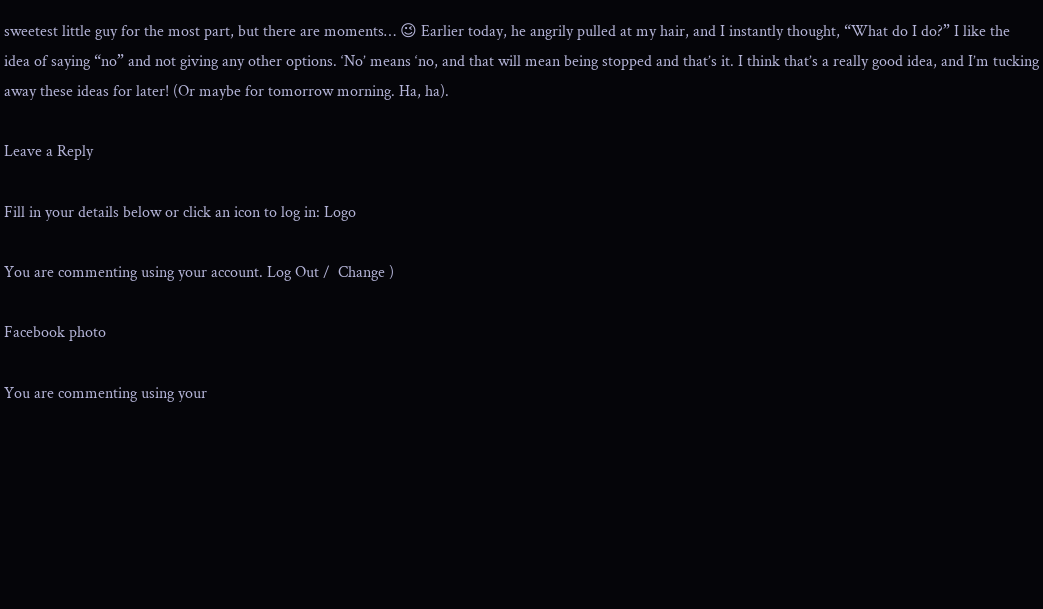sweetest little guy for the most part, but there are moments… 😉 Earlier today, he angrily pulled at my hair, and I instantly thought, “What do I do?” I like the idea of saying “no” and not giving any other options. ‘No’ means ‘no, and that will mean being stopped and that’s it. I think that’s a really good idea, and I’m tucking away these ideas for later! (Or maybe for tomorrow morning. Ha, ha).

Leave a Reply

Fill in your details below or click an icon to log in: Logo

You are commenting using your account. Log Out /  Change )

Facebook photo

You are commenting using your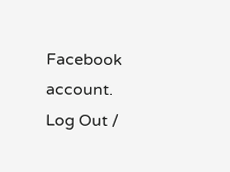Facebook account. Log Out /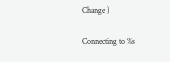Change )

Connecting to %s